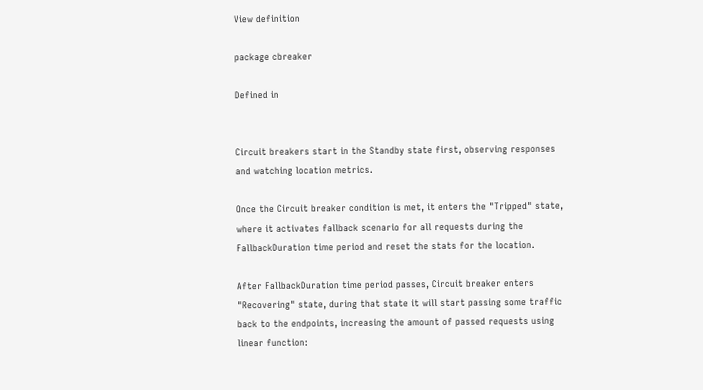View definition

package cbreaker

Defined in


Circuit breakers start in the Standby state first, observing responses and watching location metrics.

Once the Circuit breaker condition is met, it enters the "Tripped" state, where it activates fallback scenario for all requests during the FallbackDuration time period and reset the stats for the location.

After FallbackDuration time period passes, Circuit breaker enters "Recovering" state, during that state it will start passing some traffic back to the endpoints, increasing the amount of passed requests using linear function: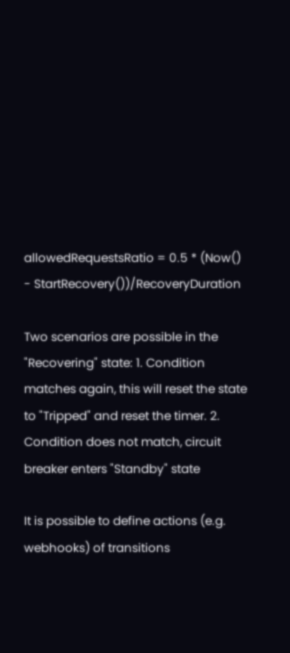allowedRequestsRatio = 0.5 * (Now() - StartRecovery())/RecoveryDuration

Two scenarios are possible in the "Recovering" state: 1. Condition matches again, this will reset the state to "Tripped" and reset the timer. 2. Condition does not match, circuit breaker enters "Standby" state

It is possible to define actions (e.g. webhooks) of transitions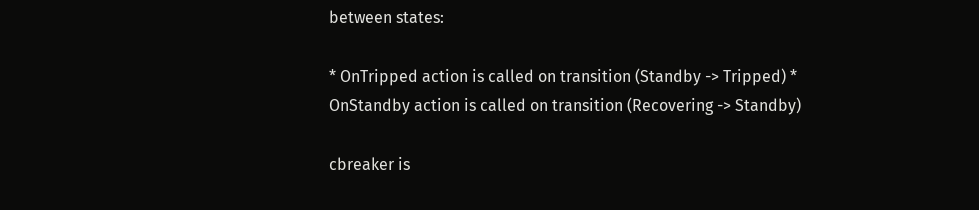between states:

* OnTripped action is called on transition (Standby -> Tripped) * OnStandby action is called on transition (Recovering -> Standby)

cbreaker is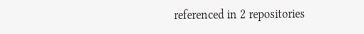referenced in 2 repositories